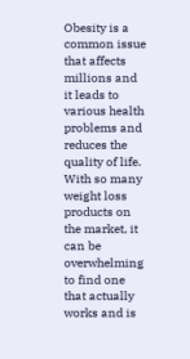Obesity is a common issue that affects millions and it leads to various health problems and reduces the quality of life. With so many weight loss products on the market, it can be overwhelming to find one that actually works and is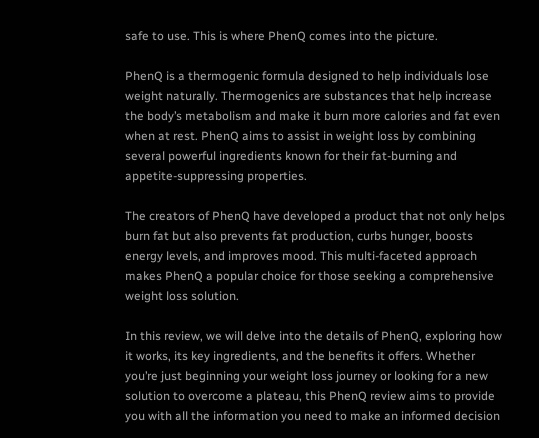safe to use. This is where PhenQ comes into the picture.

PhenQ is a thermogenic formula designed to help individuals lose weight naturally. Thermogenics are substances that help increase the body’s metabolism and make it burn more calories and fat even when at rest. PhenQ aims to assist in weight loss by combining several powerful ingredients known for their fat-burning and appetite-suppressing properties.

The creators of PhenQ have developed a product that not only helps burn fat but also prevents fat production, curbs hunger, boosts energy levels, and improves mood. This multi-faceted approach makes PhenQ a popular choice for those seeking a comprehensive weight loss solution.

In this review, we will delve into the details of PhenQ, exploring how it works, its key ingredients, and the benefits it offers. Whether you’re just beginning your weight loss journey or looking for a new solution to overcome a plateau, this PhenQ review aims to provide you with all the information you need to make an informed decision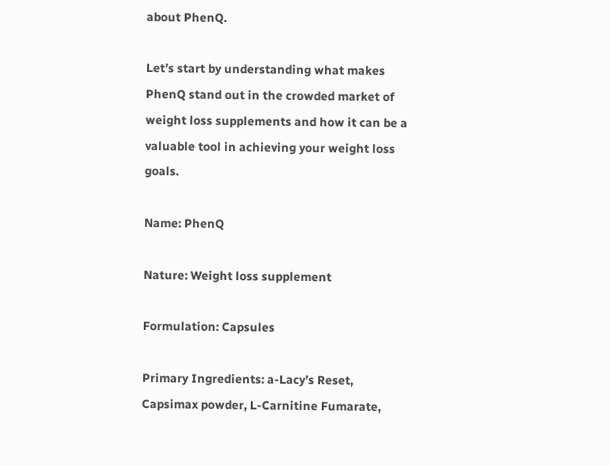about PhenQ.

Let’s start by understanding what makes PhenQ stand out in the crowded market of weight loss supplements and how it can be a valuable tool in achieving your weight loss goals.

Name: PhenQ

Nature: Weight loss supplement

Formulation: Capsules

Primary Ingredients: a-Lacy’s Reset, Capsimax powder, L-Carnitine Fumarate,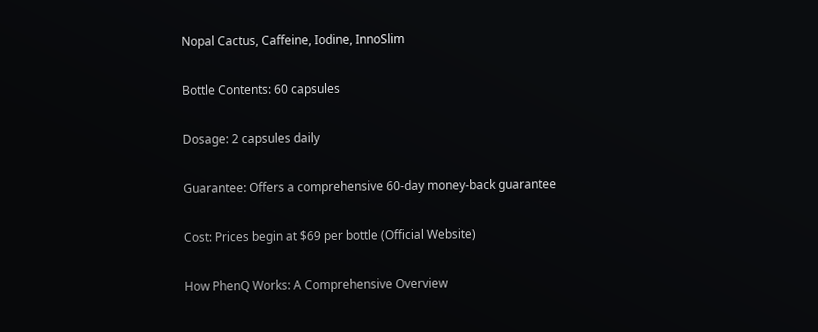Nopal Cactus, Caffeine, Iodine, InnoSlim

Bottle Contents: 60 capsules

Dosage: 2 capsules daily

Guarantee: Offers a comprehensive 60-day money-back guarantee

Cost: Prices begin at $69 per bottle (Official Website)

How PhenQ Works: A Comprehensive Overview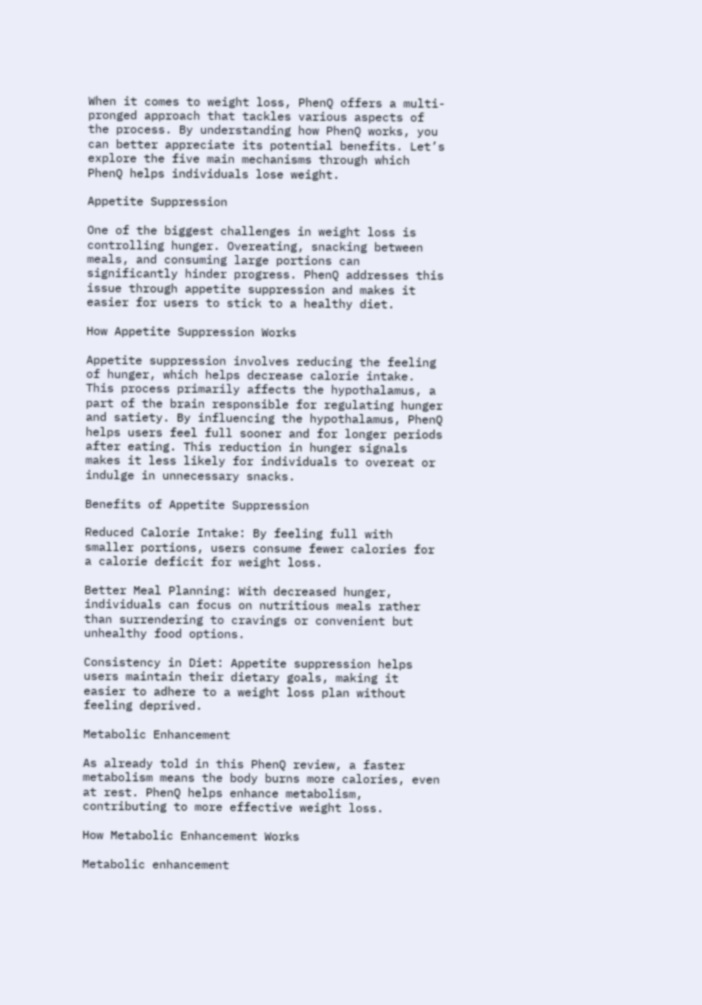When it comes to weight loss, PhenQ offers a multi-pronged approach that tackles various aspects of the process. By understanding how PhenQ works, you can better appreciate its potential benefits. Let’s explore the five main mechanisms through which PhenQ helps individuals lose weight.

Appetite Suppression

One of the biggest challenges in weight loss is controlling hunger. Overeating, snacking between meals, and consuming large portions can significantly hinder progress. PhenQ addresses this issue through appetite suppression and makes it easier for users to stick to a healthy diet.

How Appetite Suppression Works

Appetite suppression involves reducing the feeling of hunger, which helps decrease calorie intake. This process primarily affects the hypothalamus, a part of the brain responsible for regulating hunger and satiety. By influencing the hypothalamus, PhenQ helps users feel full sooner and for longer periods after eating. This reduction in hunger signals makes it less likely for individuals to overeat or indulge in unnecessary snacks.

Benefits of Appetite Suppression

Reduced Calorie Intake: By feeling full with smaller portions, users consume fewer calories for a calorie deficit for weight loss.

Better Meal Planning: With decreased hunger, individuals can focus on nutritious meals rather than surrendering to cravings or convenient but unhealthy food options.

Consistency in Diet: Appetite suppression helps users maintain their dietary goals, making it easier to adhere to a weight loss plan without feeling deprived.

Metabolic Enhancement

As already told in this PhenQ review, a faster metabolism means the body burns more calories, even at rest. PhenQ helps enhance metabolism, contributing to more effective weight loss.

How Metabolic Enhancement Works

Metabolic enhancement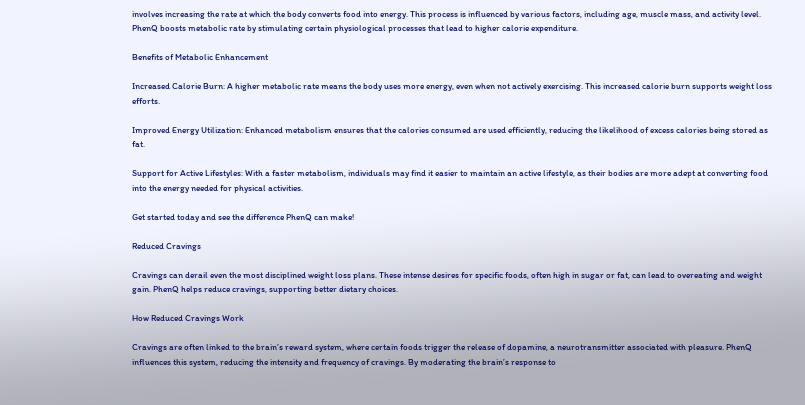involves increasing the rate at which the body converts food into energy. This process is influenced by various factors, including age, muscle mass, and activity level. PhenQ boosts metabolic rate by stimulating certain physiological processes that lead to higher calorie expenditure.

Benefits of Metabolic Enhancement

Increased Calorie Burn: A higher metabolic rate means the body uses more energy, even when not actively exercising. This increased calorie burn supports weight loss efforts.

Improved Energy Utilization: Enhanced metabolism ensures that the calories consumed are used efficiently, reducing the likelihood of excess calories being stored as fat.

Support for Active Lifestyles: With a faster metabolism, individuals may find it easier to maintain an active lifestyle, as their bodies are more adept at converting food into the energy needed for physical activities.

Get started today and see the difference PhenQ can make!

Reduced Cravings

Cravings can derail even the most disciplined weight loss plans. These intense desires for specific foods, often high in sugar or fat, can lead to overeating and weight gain. PhenQ helps reduce cravings, supporting better dietary choices.

How Reduced Cravings Work

Cravings are often linked to the brain’s reward system, where certain foods trigger the release of dopamine, a neurotransmitter associated with pleasure. PhenQ influences this system, reducing the intensity and frequency of cravings. By moderating the brain’s response to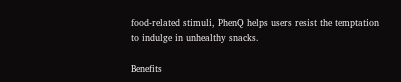food-related stimuli, PhenQ helps users resist the temptation to indulge in unhealthy snacks.

Benefits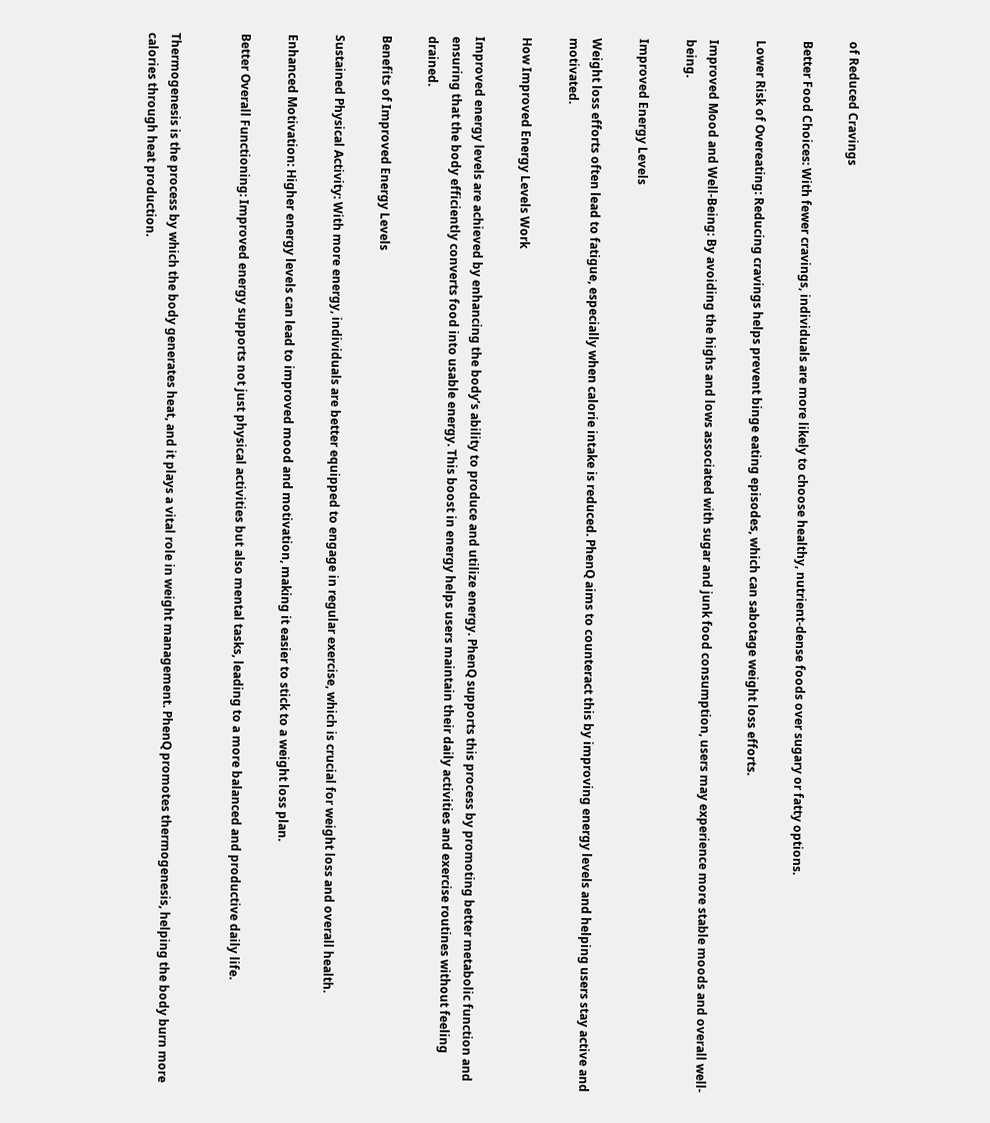of Reduced Cravings

Better Food Choices: With fewer cravings, individuals are more likely to choose healthy, nutrient-dense foods over sugary or fatty options.

Lower Risk of Overeating: Reducing cravings helps prevent binge eating episodes, which can sabotage weight loss efforts.

Improved Mood and Well-Being: By avoiding the highs and lows associated with sugar and junk food consumption, users may experience more stable moods and overall well-being.

Improved Energy Levels

Weight loss efforts often lead to fatigue, especially when calorie intake is reduced. PhenQ aims to counteract this by improving energy levels and helping users stay active and motivated.

How Improved Energy Levels Work

Improved energy levels are achieved by enhancing the body’s ability to produce and utilize energy. PhenQ supports this process by promoting better metabolic function and ensuring that the body efficiently converts food into usable energy. This boost in energy helps users maintain their daily activities and exercise routines without feeling drained.

Benefits of Improved Energy Levels

Sustained Physical Activity: With more energy, individuals are better equipped to engage in regular exercise, which is crucial for weight loss and overall health.

Enhanced Motivation: Higher energy levels can lead to improved mood and motivation, making it easier to stick to a weight loss plan.

Better Overall Functioning: Improved energy supports not just physical activities but also mental tasks, leading to a more balanced and productive daily life.


Thermogenesis is the process by which the body generates heat, and it plays a vital role in weight management. PhenQ promotes thermogenesis, helping the body burn more calories through heat production.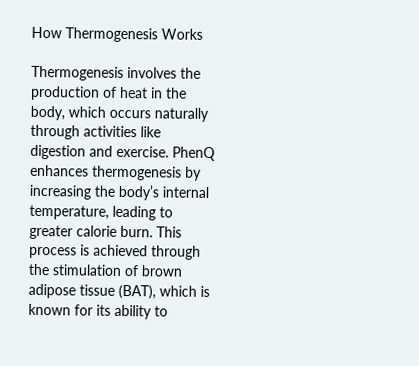How Thermogenesis Works

Thermogenesis involves the production of heat in the body, which occurs naturally through activities like digestion and exercise. PhenQ enhances thermogenesis by increasing the body’s internal temperature, leading to greater calorie burn. This process is achieved through the stimulation of brown adipose tissue (BAT), which is known for its ability to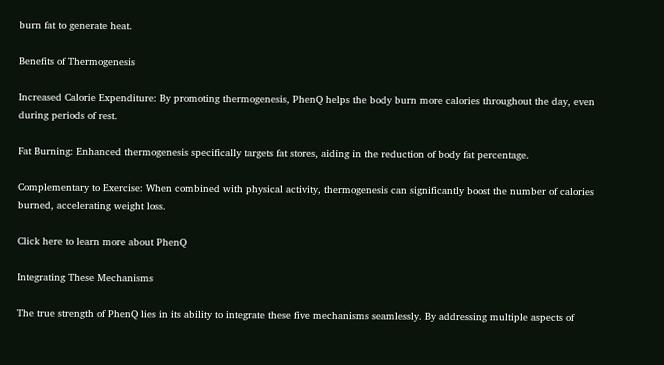burn fat to generate heat.

Benefits of Thermogenesis

Increased Calorie Expenditure: By promoting thermogenesis, PhenQ helps the body burn more calories throughout the day, even during periods of rest.

Fat Burning: Enhanced thermogenesis specifically targets fat stores, aiding in the reduction of body fat percentage.

Complementary to Exercise: When combined with physical activity, thermogenesis can significantly boost the number of calories burned, accelerating weight loss.

Click here to learn more about PhenQ

Integrating These Mechanisms

The true strength of PhenQ lies in its ability to integrate these five mechanisms seamlessly. By addressing multiple aspects of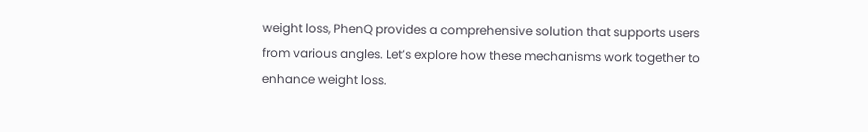weight loss, PhenQ provides a comprehensive solution that supports users from various angles. Let’s explore how these mechanisms work together to enhance weight loss.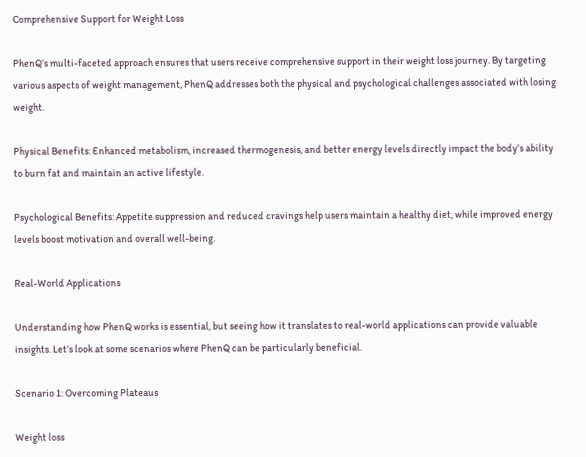Comprehensive Support for Weight Loss

PhenQ’s multi-faceted approach ensures that users receive comprehensive support in their weight loss journey. By targeting various aspects of weight management, PhenQ addresses both the physical and psychological challenges associated with losing weight.

Physical Benefits: Enhanced metabolism, increased thermogenesis, and better energy levels directly impact the body’s ability to burn fat and maintain an active lifestyle.

Psychological Benefits: Appetite suppression and reduced cravings help users maintain a healthy diet, while improved energy levels boost motivation and overall well-being.

Real-World Applications

Understanding how PhenQ works is essential, but seeing how it translates to real-world applications can provide valuable insights. Let’s look at some scenarios where PhenQ can be particularly beneficial.

Scenario 1: Overcoming Plateaus

Weight loss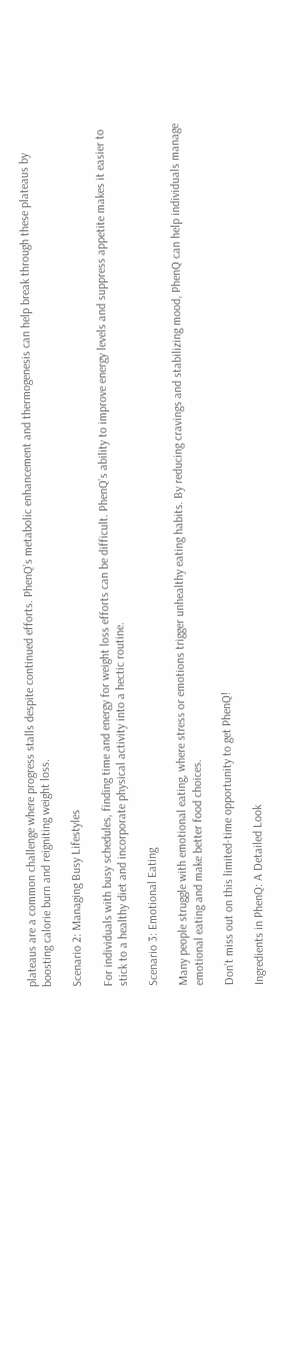plateaus are a common challenge where progress stalls despite continued efforts. PhenQ’s metabolic enhancement and thermogenesis can help break through these plateaus by boosting calorie burn and reigniting weight loss.

Scenario 2: Managing Busy Lifestyles

For individuals with busy schedules, finding time and energy for weight loss efforts can be difficult. PhenQ’s ability to improve energy levels and suppress appetite makes it easier to stick to a healthy diet and incorporate physical activity into a hectic routine.

Scenario 3: Emotional Eating

Many people struggle with emotional eating, where stress or emotions trigger unhealthy eating habits. By reducing cravings and stabilizing mood, PhenQ can help individuals manage emotional eating and make better food choices.

Don’t miss out on this limited-time opportunity to get PhenQ!

Ingredients in PhenQ: A Detailed Look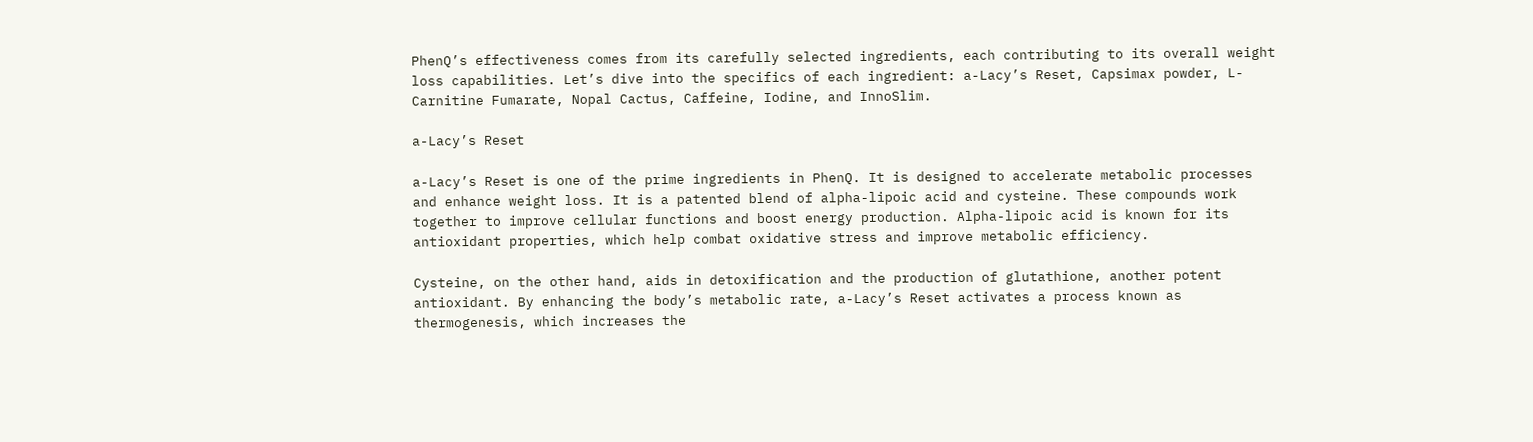PhenQ’s effectiveness comes from its carefully selected ingredients, each contributing to its overall weight loss capabilities. Let’s dive into the specifics of each ingredient: a-Lacy’s Reset, Capsimax powder, L-Carnitine Fumarate, Nopal Cactus, Caffeine, Iodine, and InnoSlim.

a-Lacy’s Reset

a-Lacy’s Reset is one of the prime ingredients in PhenQ. It is designed to accelerate metabolic processes and enhance weight loss. It is a patented blend of alpha-lipoic acid and cysteine. These compounds work together to improve cellular functions and boost energy production. Alpha-lipoic acid is known for its antioxidant properties, which help combat oxidative stress and improve metabolic efficiency.

Cysteine, on the other hand, aids in detoxification and the production of glutathione, another potent antioxidant. By enhancing the body’s metabolic rate, a-Lacy’s Reset activates a process known as thermogenesis, which increases the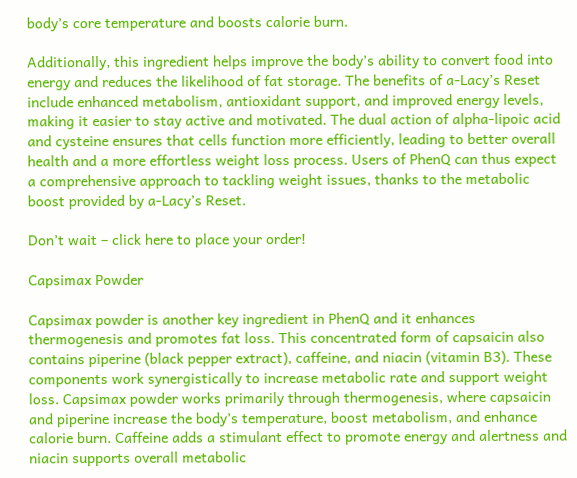body’s core temperature and boosts calorie burn.

Additionally, this ingredient helps improve the body’s ability to convert food into energy and reduces the likelihood of fat storage. The benefits of a-Lacy’s Reset include enhanced metabolism, antioxidant support, and improved energy levels, making it easier to stay active and motivated. The dual action of alpha-lipoic acid and cysteine ensures that cells function more efficiently, leading to better overall health and a more effortless weight loss process. Users of PhenQ can thus expect a comprehensive approach to tackling weight issues, thanks to the metabolic boost provided by a-Lacy’s Reset.

Don’t wait – click here to place your order!

Capsimax Powder

Capsimax powder is another key ingredient in PhenQ and it enhances thermogenesis and promotes fat loss. This concentrated form of capsaicin also contains piperine (black pepper extract), caffeine, and niacin (vitamin B3). These components work synergistically to increase metabolic rate and support weight loss. Capsimax powder works primarily through thermogenesis, where capsaicin and piperine increase the body’s temperature, boost metabolism, and enhance calorie burn. Caffeine adds a stimulant effect to promote energy and alertness and niacin supports overall metabolic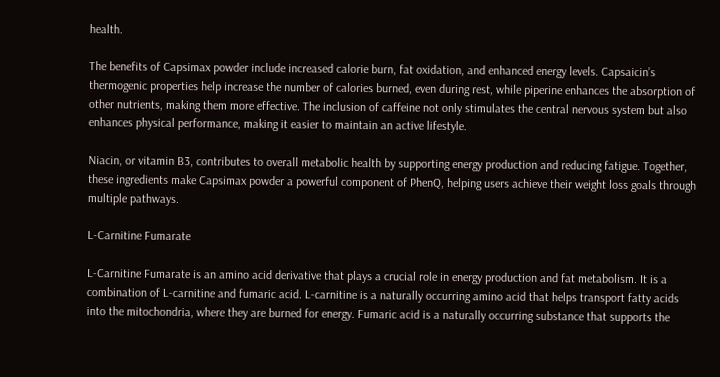health.

The benefits of Capsimax powder include increased calorie burn, fat oxidation, and enhanced energy levels. Capsaicin’s thermogenic properties help increase the number of calories burned, even during rest, while piperine enhances the absorption of other nutrients, making them more effective. The inclusion of caffeine not only stimulates the central nervous system but also enhances physical performance, making it easier to maintain an active lifestyle.

Niacin, or vitamin B3, contributes to overall metabolic health by supporting energy production and reducing fatigue. Together, these ingredients make Capsimax powder a powerful component of PhenQ, helping users achieve their weight loss goals through multiple pathways.

L-Carnitine Fumarate

L-Carnitine Fumarate is an amino acid derivative that plays a crucial role in energy production and fat metabolism. It is a combination of L-carnitine and fumaric acid. L-carnitine is a naturally occurring amino acid that helps transport fatty acids into the mitochondria, where they are burned for energy. Fumaric acid is a naturally occurring substance that supports the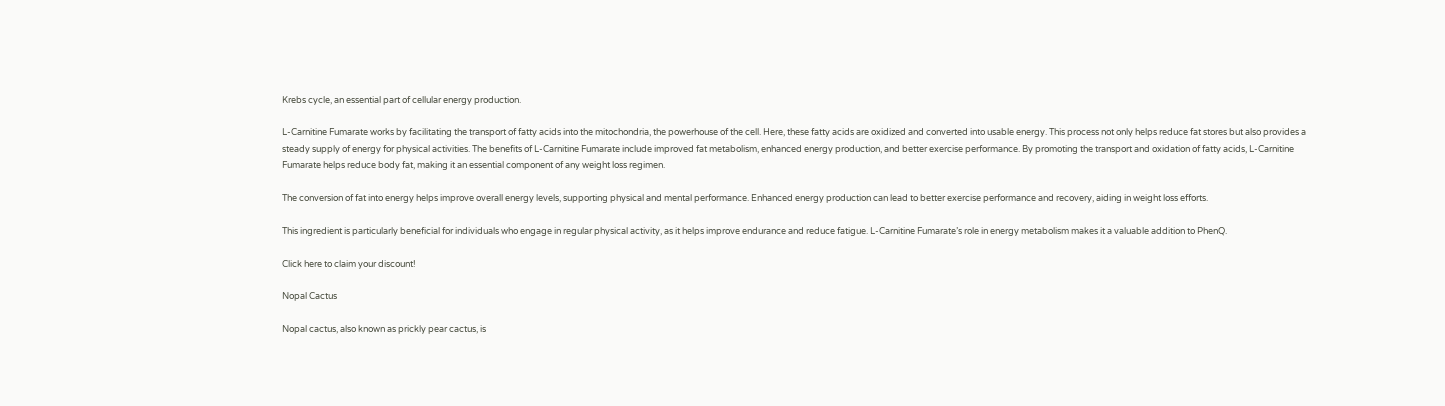Krebs cycle, an essential part of cellular energy production.

L-Carnitine Fumarate works by facilitating the transport of fatty acids into the mitochondria, the powerhouse of the cell. Here, these fatty acids are oxidized and converted into usable energy. This process not only helps reduce fat stores but also provides a steady supply of energy for physical activities. The benefits of L-Carnitine Fumarate include improved fat metabolism, enhanced energy production, and better exercise performance. By promoting the transport and oxidation of fatty acids, L-Carnitine Fumarate helps reduce body fat, making it an essential component of any weight loss regimen.

The conversion of fat into energy helps improve overall energy levels, supporting physical and mental performance. Enhanced energy production can lead to better exercise performance and recovery, aiding in weight loss efforts.

This ingredient is particularly beneficial for individuals who engage in regular physical activity, as it helps improve endurance and reduce fatigue. L-Carnitine Fumarate’s role in energy metabolism makes it a valuable addition to PhenQ.

Click here to claim your discount!

Nopal Cactus

Nopal cactus, also known as prickly pear cactus, is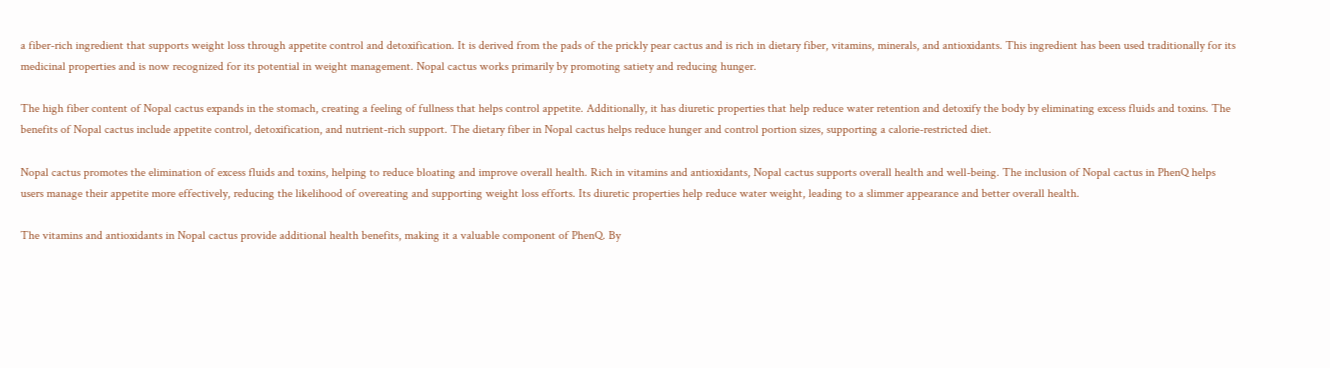a fiber-rich ingredient that supports weight loss through appetite control and detoxification. It is derived from the pads of the prickly pear cactus and is rich in dietary fiber, vitamins, minerals, and antioxidants. This ingredient has been used traditionally for its medicinal properties and is now recognized for its potential in weight management. Nopal cactus works primarily by promoting satiety and reducing hunger.

The high fiber content of Nopal cactus expands in the stomach, creating a feeling of fullness that helps control appetite. Additionally, it has diuretic properties that help reduce water retention and detoxify the body by eliminating excess fluids and toxins. The benefits of Nopal cactus include appetite control, detoxification, and nutrient-rich support. The dietary fiber in Nopal cactus helps reduce hunger and control portion sizes, supporting a calorie-restricted diet.

Nopal cactus promotes the elimination of excess fluids and toxins, helping to reduce bloating and improve overall health. Rich in vitamins and antioxidants, Nopal cactus supports overall health and well-being. The inclusion of Nopal cactus in PhenQ helps users manage their appetite more effectively, reducing the likelihood of overeating and supporting weight loss efforts. Its diuretic properties help reduce water weight, leading to a slimmer appearance and better overall health.

The vitamins and antioxidants in Nopal cactus provide additional health benefits, making it a valuable component of PhenQ. By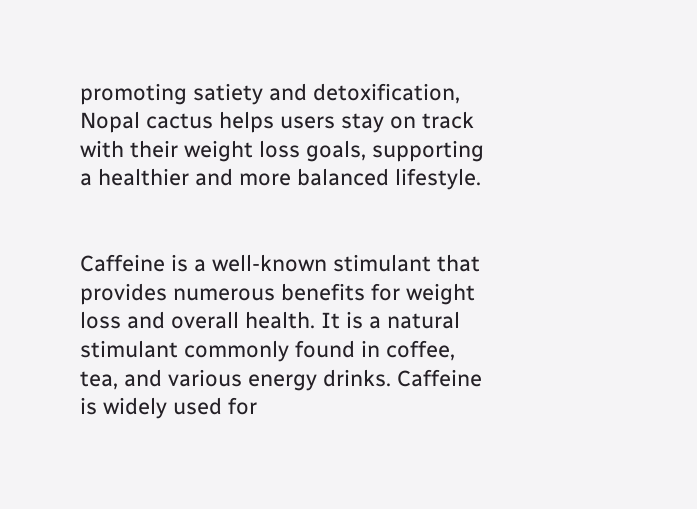promoting satiety and detoxification, Nopal cactus helps users stay on track with their weight loss goals, supporting a healthier and more balanced lifestyle.


Caffeine is a well-known stimulant that provides numerous benefits for weight loss and overall health. It is a natural stimulant commonly found in coffee, tea, and various energy drinks. Caffeine is widely used for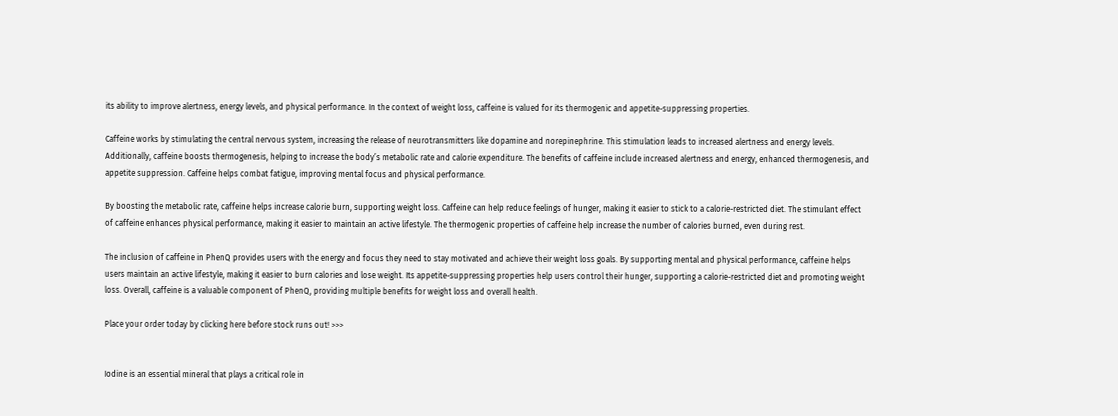its ability to improve alertness, energy levels, and physical performance. In the context of weight loss, caffeine is valued for its thermogenic and appetite-suppressing properties.

Caffeine works by stimulating the central nervous system, increasing the release of neurotransmitters like dopamine and norepinephrine. This stimulation leads to increased alertness and energy levels. Additionally, caffeine boosts thermogenesis, helping to increase the body’s metabolic rate and calorie expenditure. The benefits of caffeine include increased alertness and energy, enhanced thermogenesis, and appetite suppression. Caffeine helps combat fatigue, improving mental focus and physical performance.

By boosting the metabolic rate, caffeine helps increase calorie burn, supporting weight loss. Caffeine can help reduce feelings of hunger, making it easier to stick to a calorie-restricted diet. The stimulant effect of caffeine enhances physical performance, making it easier to maintain an active lifestyle. The thermogenic properties of caffeine help increase the number of calories burned, even during rest.

The inclusion of caffeine in PhenQ provides users with the energy and focus they need to stay motivated and achieve their weight loss goals. By supporting mental and physical performance, caffeine helps users maintain an active lifestyle, making it easier to burn calories and lose weight. Its appetite-suppressing properties help users control their hunger, supporting a calorie-restricted diet and promoting weight loss. Overall, caffeine is a valuable component of PhenQ, providing multiple benefits for weight loss and overall health.

Place your order today by clicking here before stock runs out! >>>


Iodine is an essential mineral that plays a critical role in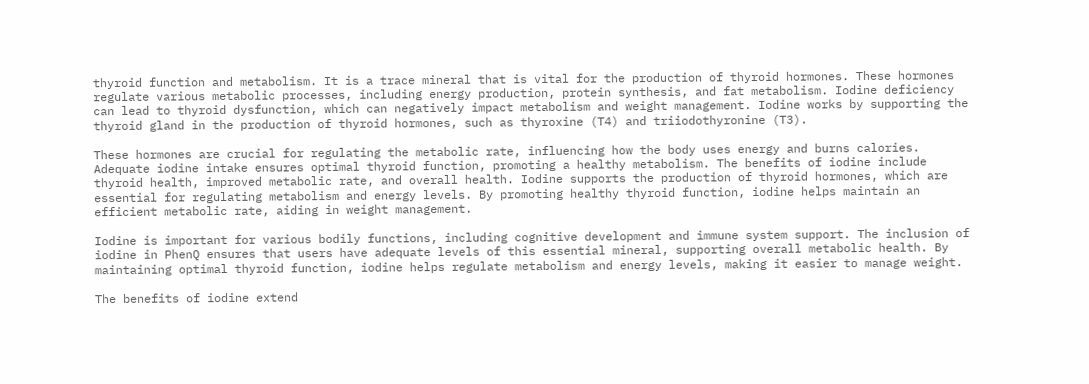thyroid function and metabolism. It is a trace mineral that is vital for the production of thyroid hormones. These hormones regulate various metabolic processes, including energy production, protein synthesis, and fat metabolism. Iodine deficiency can lead to thyroid dysfunction, which can negatively impact metabolism and weight management. Iodine works by supporting the thyroid gland in the production of thyroid hormones, such as thyroxine (T4) and triiodothyronine (T3).

These hormones are crucial for regulating the metabolic rate, influencing how the body uses energy and burns calories. Adequate iodine intake ensures optimal thyroid function, promoting a healthy metabolism. The benefits of iodine include thyroid health, improved metabolic rate, and overall health. Iodine supports the production of thyroid hormones, which are essential for regulating metabolism and energy levels. By promoting healthy thyroid function, iodine helps maintain an efficient metabolic rate, aiding in weight management.

Iodine is important for various bodily functions, including cognitive development and immune system support. The inclusion of iodine in PhenQ ensures that users have adequate levels of this essential mineral, supporting overall metabolic health. By maintaining optimal thyroid function, iodine helps regulate metabolism and energy levels, making it easier to manage weight.

The benefits of iodine extend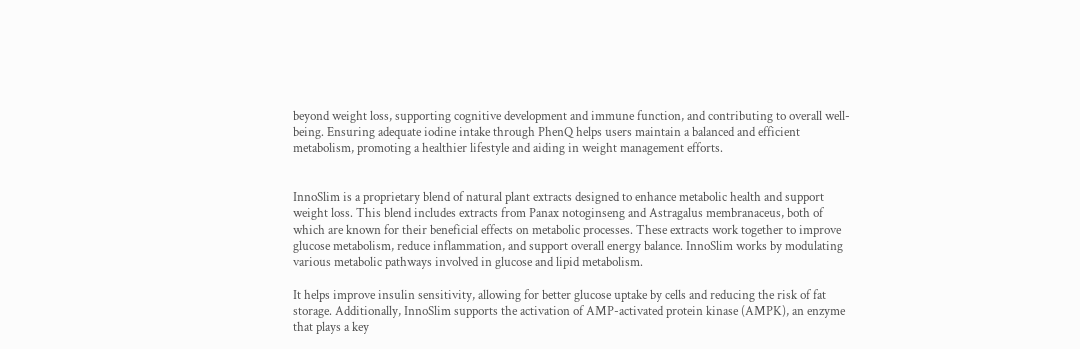beyond weight loss, supporting cognitive development and immune function, and contributing to overall well-being. Ensuring adequate iodine intake through PhenQ helps users maintain a balanced and efficient metabolism, promoting a healthier lifestyle and aiding in weight management efforts.


InnoSlim is a proprietary blend of natural plant extracts designed to enhance metabolic health and support weight loss. This blend includes extracts from Panax notoginseng and Astragalus membranaceus, both of which are known for their beneficial effects on metabolic processes. These extracts work together to improve glucose metabolism, reduce inflammation, and support overall energy balance. InnoSlim works by modulating various metabolic pathways involved in glucose and lipid metabolism.

It helps improve insulin sensitivity, allowing for better glucose uptake by cells and reducing the risk of fat storage. Additionally, InnoSlim supports the activation of AMP-activated protein kinase (AMPK), an enzyme that plays a key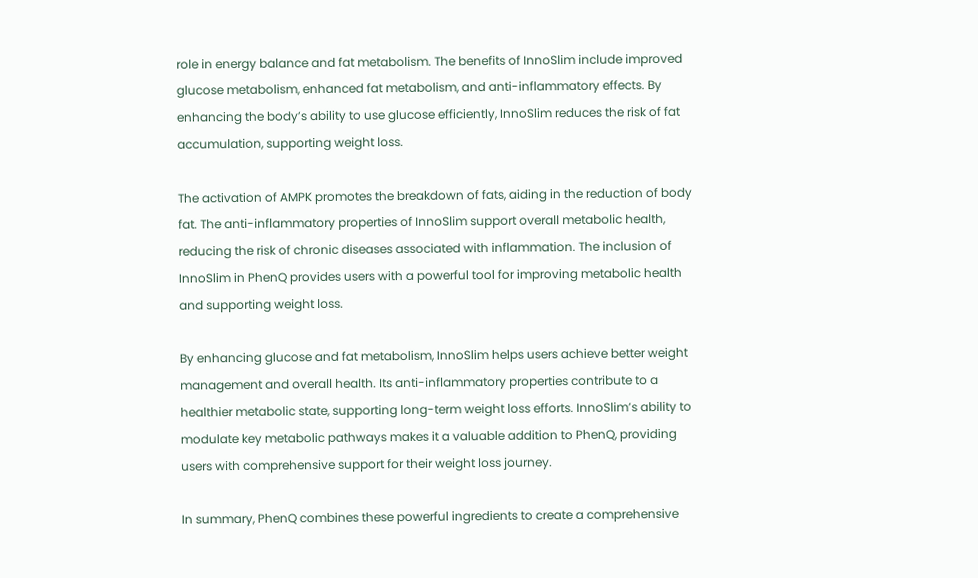role in energy balance and fat metabolism. The benefits of InnoSlim include improved glucose metabolism, enhanced fat metabolism, and anti-inflammatory effects. By enhancing the body’s ability to use glucose efficiently, InnoSlim reduces the risk of fat accumulation, supporting weight loss.

The activation of AMPK promotes the breakdown of fats, aiding in the reduction of body fat. The anti-inflammatory properties of InnoSlim support overall metabolic health, reducing the risk of chronic diseases associated with inflammation. The inclusion of InnoSlim in PhenQ provides users with a powerful tool for improving metabolic health and supporting weight loss.

By enhancing glucose and fat metabolism, InnoSlim helps users achieve better weight management and overall health. Its anti-inflammatory properties contribute to a healthier metabolic state, supporting long-term weight loss efforts. InnoSlim’s ability to modulate key metabolic pathways makes it a valuable addition to PhenQ, providing users with comprehensive support for their weight loss journey.

In summary, PhenQ combines these powerful ingredients to create a comprehensive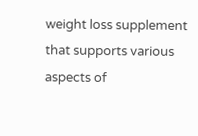weight loss supplement that supports various aspects of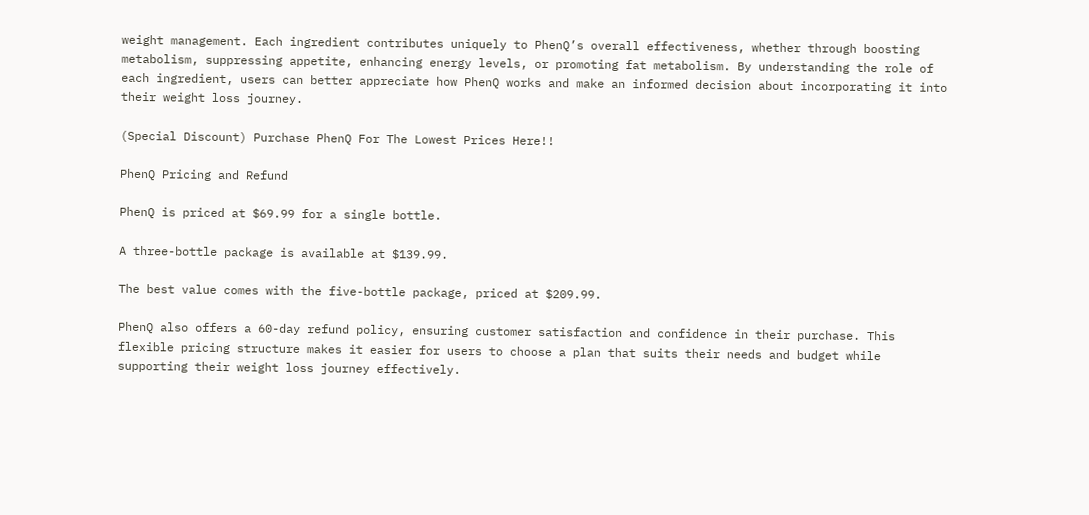weight management. Each ingredient contributes uniquely to PhenQ’s overall effectiveness, whether through boosting metabolism, suppressing appetite, enhancing energy levels, or promoting fat metabolism. By understanding the role of each ingredient, users can better appreciate how PhenQ works and make an informed decision about incorporating it into their weight loss journey.

(Special Discount) Purchase PhenQ For The Lowest Prices Here!!

PhenQ Pricing and Refund

PhenQ is priced at $69.99 for a single bottle.

A three-bottle package is available at $139.99.

The best value comes with the five-bottle package, priced at $209.99.

PhenQ also offers a 60-day refund policy, ensuring customer satisfaction and confidence in their purchase. This flexible pricing structure makes it easier for users to choose a plan that suits their needs and budget while supporting their weight loss journey effectively.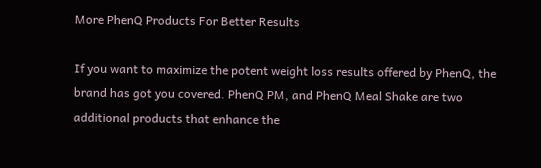More PhenQ Products For Better Results

If you want to maximize the potent weight loss results offered by PhenQ, the brand has got you covered. PhenQ PM, and PhenQ Meal Shake are two additional products that enhance the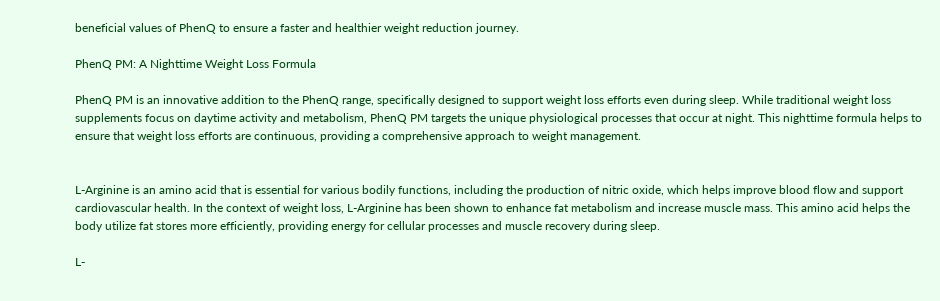beneficial values of PhenQ to ensure a faster and healthier weight reduction journey.

PhenQ PM: A Nighttime Weight Loss Formula

PhenQ PM is an innovative addition to the PhenQ range, specifically designed to support weight loss efforts even during sleep. While traditional weight loss supplements focus on daytime activity and metabolism, PhenQ PM targets the unique physiological processes that occur at night. This nighttime formula helps to ensure that weight loss efforts are continuous, providing a comprehensive approach to weight management.


L-Arginine is an amino acid that is essential for various bodily functions, including the production of nitric oxide, which helps improve blood flow and support cardiovascular health. In the context of weight loss, L-Arginine has been shown to enhance fat metabolism and increase muscle mass. This amino acid helps the body utilize fat stores more efficiently, providing energy for cellular processes and muscle recovery during sleep.

L-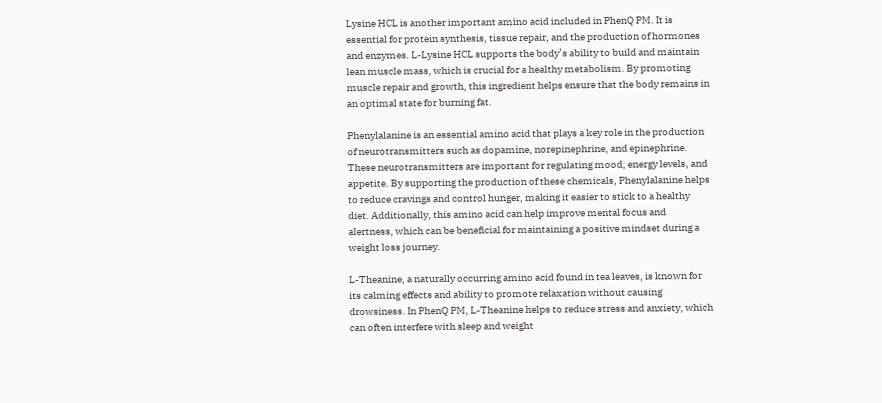Lysine HCL is another important amino acid included in PhenQ PM. It is essential for protein synthesis, tissue repair, and the production of hormones and enzymes. L-Lysine HCL supports the body’s ability to build and maintain lean muscle mass, which is crucial for a healthy metabolism. By promoting muscle repair and growth, this ingredient helps ensure that the body remains in an optimal state for burning fat.

Phenylalanine is an essential amino acid that plays a key role in the production of neurotransmitters such as dopamine, norepinephrine, and epinephrine. These neurotransmitters are important for regulating mood, energy levels, and appetite. By supporting the production of these chemicals, Phenylalanine helps to reduce cravings and control hunger, making it easier to stick to a healthy diet. Additionally, this amino acid can help improve mental focus and alertness, which can be beneficial for maintaining a positive mindset during a weight loss journey.

L-Theanine, a naturally occurring amino acid found in tea leaves, is known for its calming effects and ability to promote relaxation without causing drowsiness. In PhenQ PM, L-Theanine helps to reduce stress and anxiety, which can often interfere with sleep and weight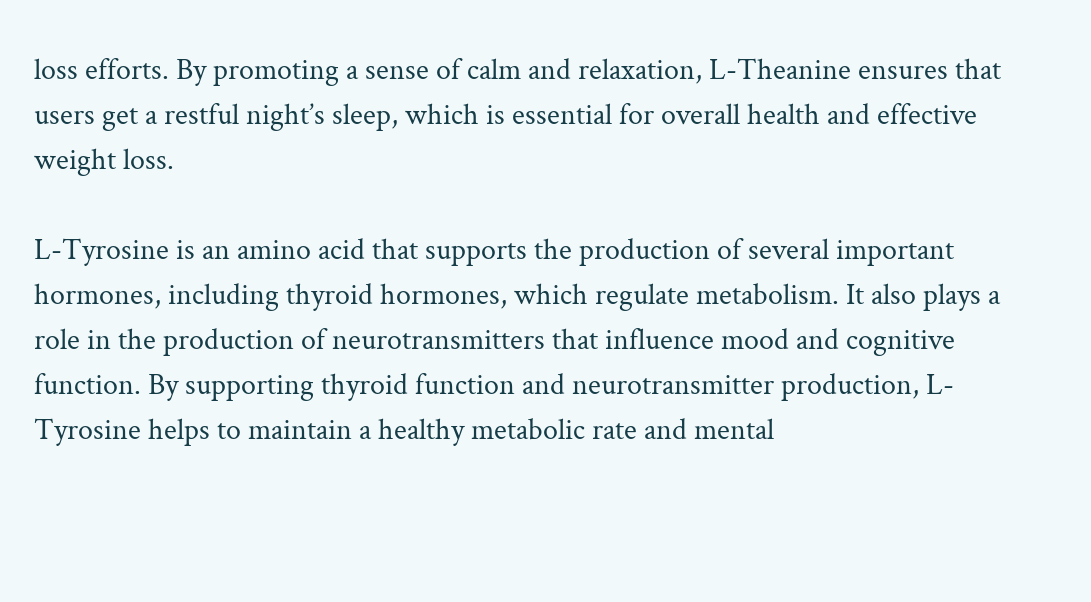loss efforts. By promoting a sense of calm and relaxation, L-Theanine ensures that users get a restful night’s sleep, which is essential for overall health and effective weight loss.

L-Tyrosine is an amino acid that supports the production of several important hormones, including thyroid hormones, which regulate metabolism. It also plays a role in the production of neurotransmitters that influence mood and cognitive function. By supporting thyroid function and neurotransmitter production, L-Tyrosine helps to maintain a healthy metabolic rate and mental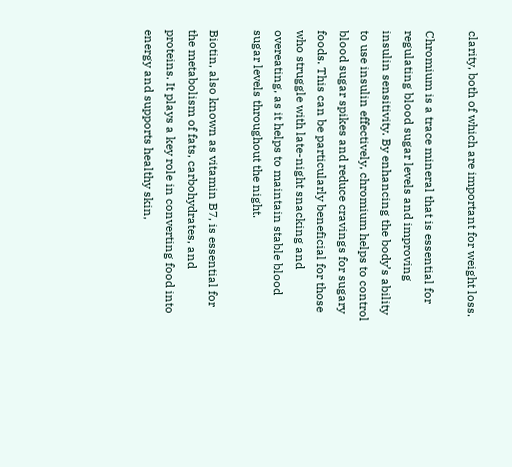clarity, both of which are important for weight loss.

Chromium is a trace mineral that is essential for regulating blood sugar levels and improving insulin sensitivity. By enhancing the body’s ability to use insulin effectively, chromium helps to control blood sugar spikes and reduce cravings for sugary foods. This can be particularly beneficial for those who struggle with late-night snacking and overeating, as it helps to maintain stable blood sugar levels throughout the night.

Biotin, also known as vitamin B7, is essential for the metabolism of fats, carbohydrates, and proteins. It plays a key role in converting food into energy and supports healthy skin,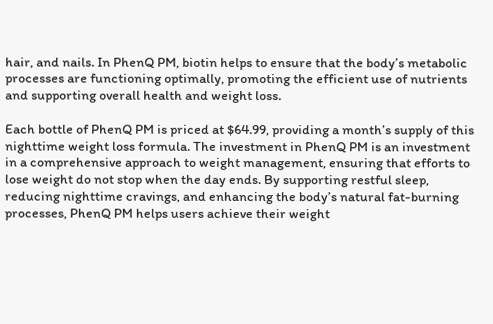hair, and nails. In PhenQ PM, biotin helps to ensure that the body’s metabolic processes are functioning optimally, promoting the efficient use of nutrients and supporting overall health and weight loss.

Each bottle of PhenQ PM is priced at $64.99, providing a month’s supply of this nighttime weight loss formula. The investment in PhenQ PM is an investment in a comprehensive approach to weight management, ensuring that efforts to lose weight do not stop when the day ends. By supporting restful sleep, reducing nighttime cravings, and enhancing the body’s natural fat-burning processes, PhenQ PM helps users achieve their weight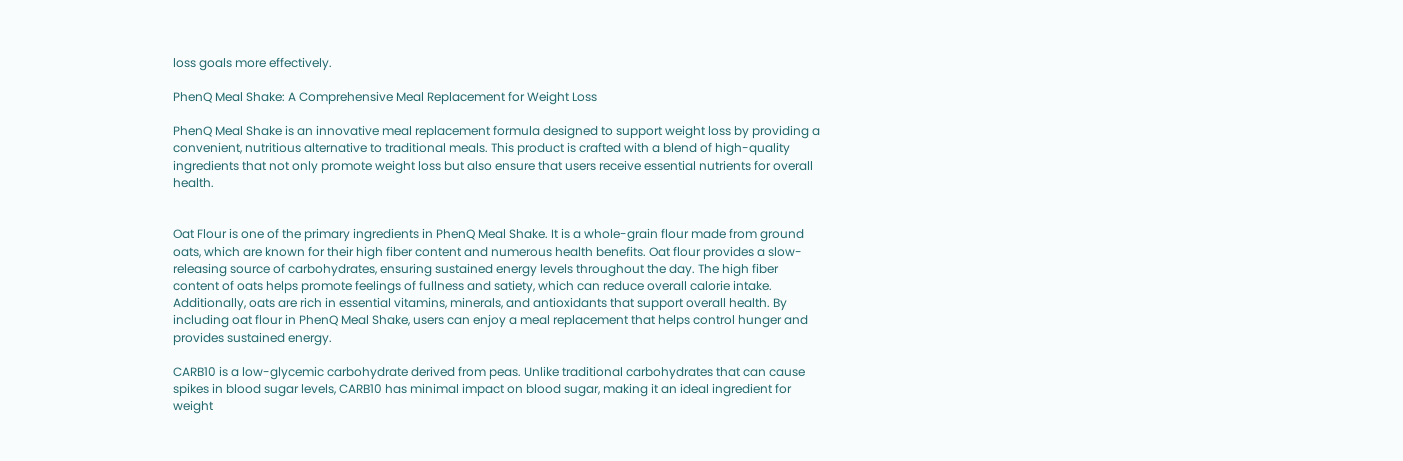loss goals more effectively.

PhenQ Meal Shake: A Comprehensive Meal Replacement for Weight Loss

PhenQ Meal Shake is an innovative meal replacement formula designed to support weight loss by providing a convenient, nutritious alternative to traditional meals. This product is crafted with a blend of high-quality ingredients that not only promote weight loss but also ensure that users receive essential nutrients for overall health.


Oat Flour is one of the primary ingredients in PhenQ Meal Shake. It is a whole-grain flour made from ground oats, which are known for their high fiber content and numerous health benefits. Oat flour provides a slow-releasing source of carbohydrates, ensuring sustained energy levels throughout the day. The high fiber content of oats helps promote feelings of fullness and satiety, which can reduce overall calorie intake. Additionally, oats are rich in essential vitamins, minerals, and antioxidants that support overall health. By including oat flour in PhenQ Meal Shake, users can enjoy a meal replacement that helps control hunger and provides sustained energy.

CARB10 is a low-glycemic carbohydrate derived from peas. Unlike traditional carbohydrates that can cause spikes in blood sugar levels, CARB10 has minimal impact on blood sugar, making it an ideal ingredient for weight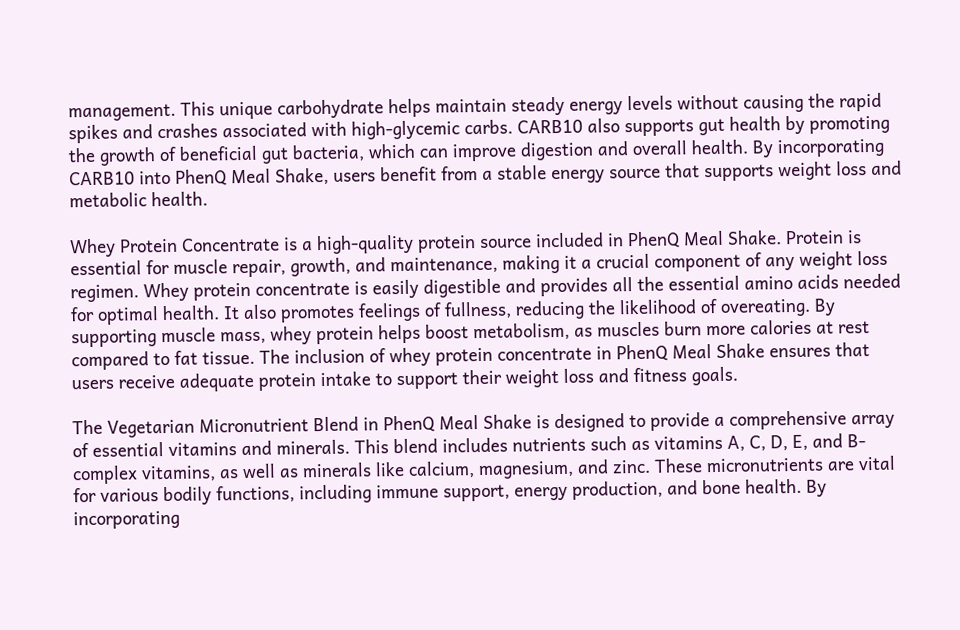management. This unique carbohydrate helps maintain steady energy levels without causing the rapid spikes and crashes associated with high-glycemic carbs. CARB10 also supports gut health by promoting the growth of beneficial gut bacteria, which can improve digestion and overall health. By incorporating CARB10 into PhenQ Meal Shake, users benefit from a stable energy source that supports weight loss and metabolic health.

Whey Protein Concentrate is a high-quality protein source included in PhenQ Meal Shake. Protein is essential for muscle repair, growth, and maintenance, making it a crucial component of any weight loss regimen. Whey protein concentrate is easily digestible and provides all the essential amino acids needed for optimal health. It also promotes feelings of fullness, reducing the likelihood of overeating. By supporting muscle mass, whey protein helps boost metabolism, as muscles burn more calories at rest compared to fat tissue. The inclusion of whey protein concentrate in PhenQ Meal Shake ensures that users receive adequate protein intake to support their weight loss and fitness goals.

The Vegetarian Micronutrient Blend in PhenQ Meal Shake is designed to provide a comprehensive array of essential vitamins and minerals. This blend includes nutrients such as vitamins A, C, D, E, and B-complex vitamins, as well as minerals like calcium, magnesium, and zinc. These micronutrients are vital for various bodily functions, including immune support, energy production, and bone health. By incorporating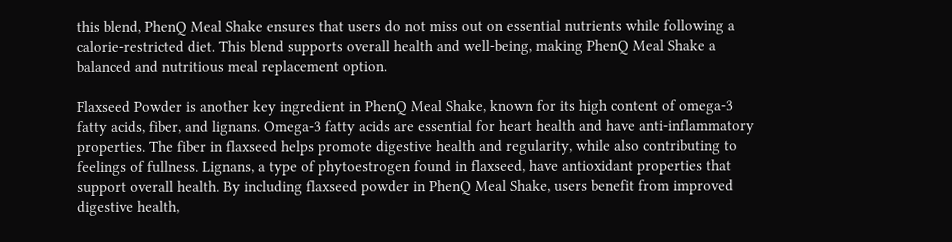this blend, PhenQ Meal Shake ensures that users do not miss out on essential nutrients while following a calorie-restricted diet. This blend supports overall health and well-being, making PhenQ Meal Shake a balanced and nutritious meal replacement option.

Flaxseed Powder is another key ingredient in PhenQ Meal Shake, known for its high content of omega-3 fatty acids, fiber, and lignans. Omega-3 fatty acids are essential for heart health and have anti-inflammatory properties. The fiber in flaxseed helps promote digestive health and regularity, while also contributing to feelings of fullness. Lignans, a type of phytoestrogen found in flaxseed, have antioxidant properties that support overall health. By including flaxseed powder in PhenQ Meal Shake, users benefit from improved digestive health,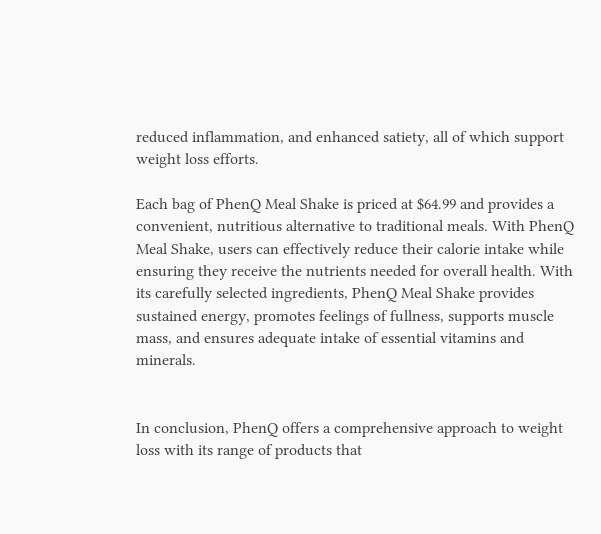reduced inflammation, and enhanced satiety, all of which support weight loss efforts.

Each bag of PhenQ Meal Shake is priced at $64.99 and provides a convenient, nutritious alternative to traditional meals. With PhenQ Meal Shake, users can effectively reduce their calorie intake while ensuring they receive the nutrients needed for overall health. With its carefully selected ingredients, PhenQ Meal Shake provides sustained energy, promotes feelings of fullness, supports muscle mass, and ensures adequate intake of essential vitamins and minerals.


In conclusion, PhenQ offers a comprehensive approach to weight loss with its range of products that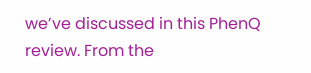we’ve discussed in this PhenQ review. From the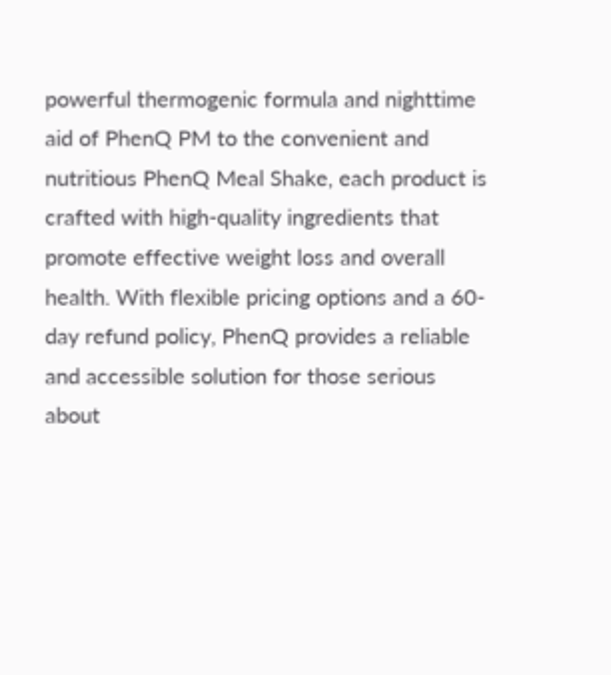powerful thermogenic formula and nighttime aid of PhenQ PM to the convenient and nutritious PhenQ Meal Shake, each product is crafted with high-quality ingredients that promote effective weight loss and overall health. With flexible pricing options and a 60-day refund policy, PhenQ provides a reliable and accessible solution for those serious about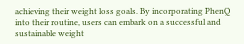achieving their weight loss goals. By incorporating PhenQ into their routine, users can embark on a successful and sustainable weight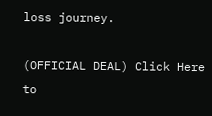loss journey.

(OFFICIAL DEAL) Click Here to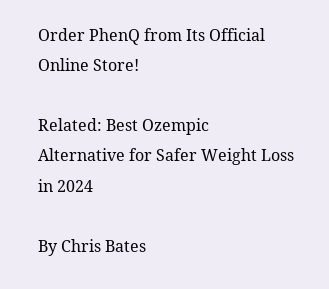Order PhenQ from Its Official Online Store!

Related: Best Ozempic Alternative for Safer Weight Loss in 2024

By Chris Bates